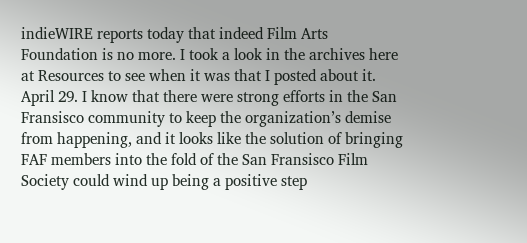indieWIRE reports today that indeed Film Arts Foundation is no more. I took a look in the archives here at Resources to see when it was that I posted about it. April 29. I know that there were strong efforts in the San Fransisco community to keep the organization’s demise from happening, and it looks like the solution of bringing FAF members into the fold of the San Fransisco Film Society could wind up being a positive step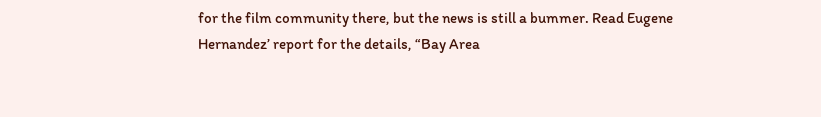for the film community there, but the news is still a bummer. Read Eugene Hernandez’ report for the details, “Bay Area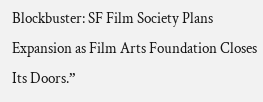Blockbuster: SF Film Society Plans Expansion as Film Arts Foundation Closes Its Doors.”